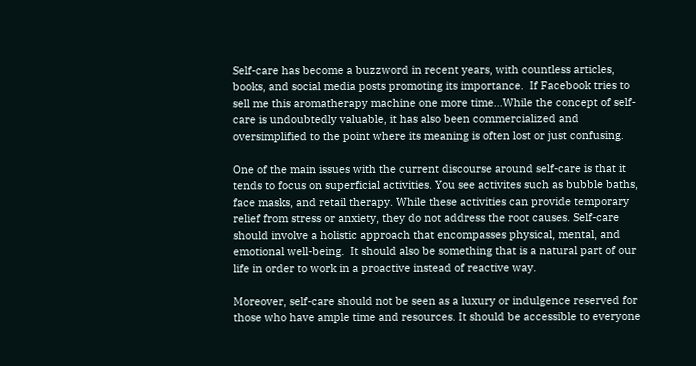Self-care has become a buzzword in recent years, with countless articles, books, and social media posts promoting its importance.  If Facebook tries to sell me this aromatherapy machine one more time…While the concept of self-care is undoubtedly valuable, it has also been commercialized and oversimplified to the point where its meaning is often lost or just confusing.

One of the main issues with the current discourse around self-care is that it tends to focus on superficial activities. You see activites such as bubble baths, face masks, and retail therapy. While these activities can provide temporary relief from stress or anxiety, they do not address the root causes. Self-care should involve a holistic approach that encompasses physical, mental, and emotional well-being.  It should also be something that is a natural part of our life in order to work in a proactive instead of reactive way.

Moreover, self-care should not be seen as a luxury or indulgence reserved for those who have ample time and resources. It should be accessible to everyone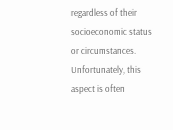regardless of their socioeconomic status or circumstances. Unfortunately, this aspect is often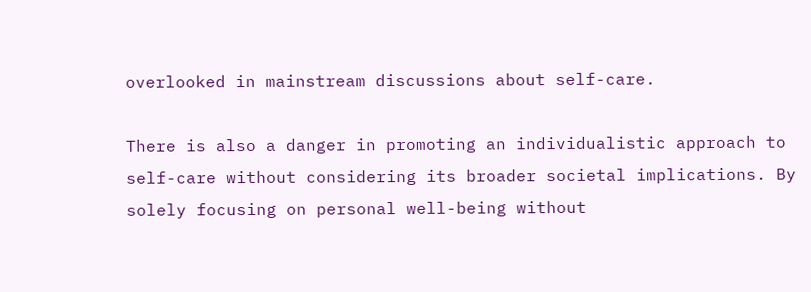overlooked in mainstream discussions about self-care.

There is also a danger in promoting an individualistic approach to self-care without considering its broader societal implications. By solely focusing on personal well-being without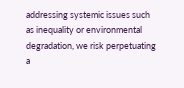addressing systemic issues such as inequality or environmental degradation, we risk perpetuating a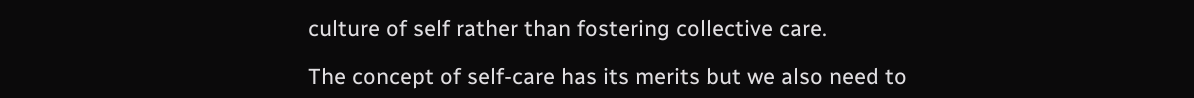culture of self rather than fostering collective care.

The concept of self-care has its merits but we also need to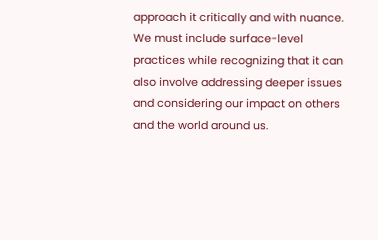approach it critically and with nuance. We must include surface-level practices while recognizing that it can also involve addressing deeper issues and considering our impact on others and the world around us.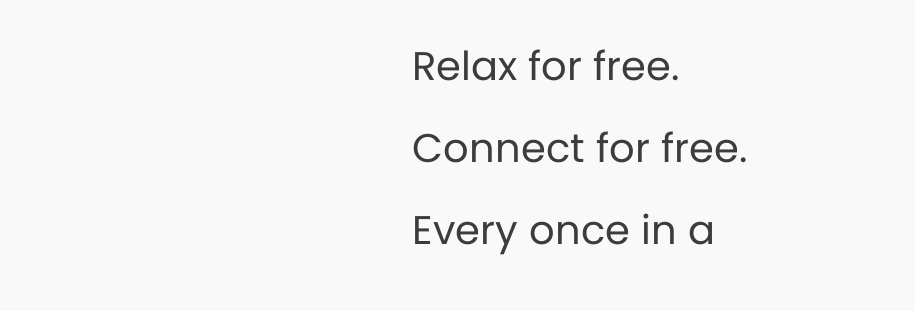Relax for free.  Connect for free.  Every once in a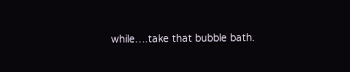while….take that bubble bath.